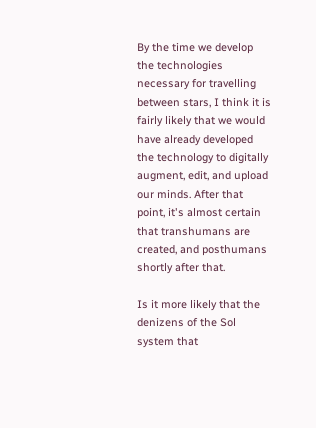By the time we develop the technologies necessary for travelling between stars, I think it is fairly likely that we would have already developed the technology to digitally augment, edit, and upload our minds. After that point, it's almost certain that transhumans are created, and posthumans shortly after that.

Is it more likely that the denizens of the Sol system that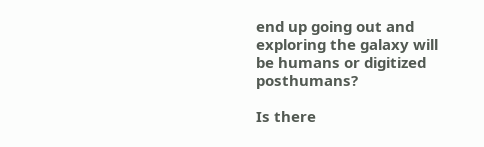end up going out and exploring the galaxy will be humans or digitized posthumans?

Is there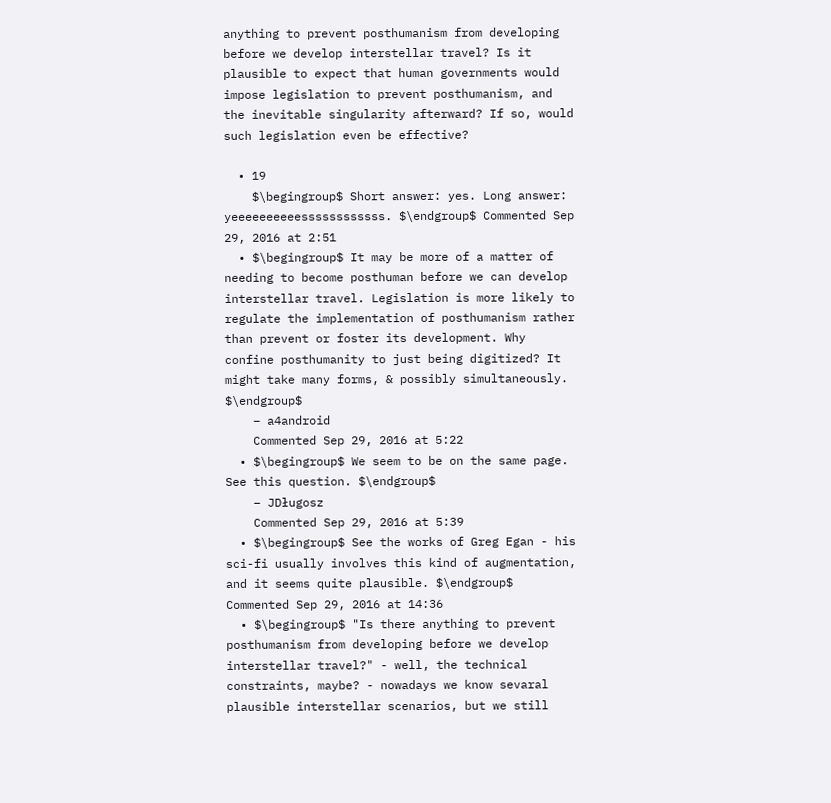anything to prevent posthumanism from developing before we develop interstellar travel? Is it plausible to expect that human governments would impose legislation to prevent posthumanism, and the inevitable singularity afterward? If so, would such legislation even be effective?

  • 19
    $\begingroup$ Short answer: yes. Long answer: yeeeeeeeeeessssssssssss. $\endgroup$ Commented Sep 29, 2016 at 2:51
  • $\begingroup$ It may be more of a matter of needing to become posthuman before we can develop interstellar travel. Legislation is more likely to regulate the implementation of posthumanism rather than prevent or foster its development. Why confine posthumanity to just being digitized? It might take many forms, & possibly simultaneously. $\endgroup$
    – a4android
    Commented Sep 29, 2016 at 5:22
  • $\begingroup$ We seem to be on the same page. See this question. $\endgroup$
    – JDługosz
    Commented Sep 29, 2016 at 5:39
  • $\begingroup$ See the works of Greg Egan - his sci-fi usually involves this kind of augmentation, and it seems quite plausible. $\endgroup$ Commented Sep 29, 2016 at 14:36
  • $\begingroup$ "Is there anything to prevent posthumanism from developing before we develop interstellar travel?" - well, the technical constraints, maybe? - nowadays we know sevaral plausible interstellar scenarios, but we still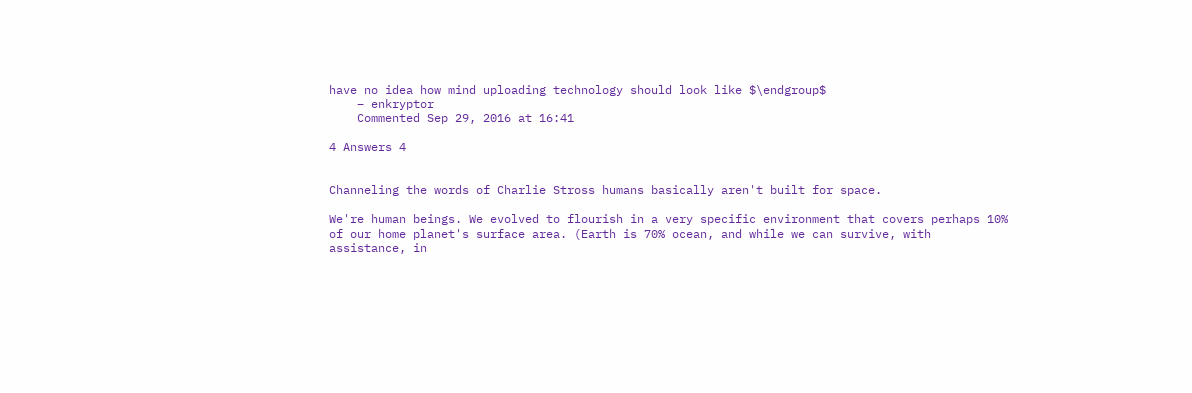have no idea how mind uploading technology should look like $\endgroup$
    – enkryptor
    Commented Sep 29, 2016 at 16:41

4 Answers 4


Channeling the words of Charlie Stross humans basically aren't built for space.

We're human beings. We evolved to flourish in a very specific environment that covers perhaps 10% of our home planet's surface area. (Earth is 70% ocean, and while we can survive, with assistance, in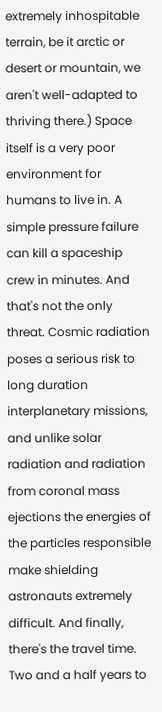extremely inhospitable terrain, be it arctic or desert or mountain, we aren't well-adapted to thriving there.) Space itself is a very poor environment for humans to live in. A simple pressure failure can kill a spaceship crew in minutes. And that's not the only threat. Cosmic radiation poses a serious risk to long duration interplanetary missions, and unlike solar radiation and radiation from coronal mass ejections the energies of the particles responsible make shielding astronauts extremely difficult. And finally, there's the travel time. Two and a half years to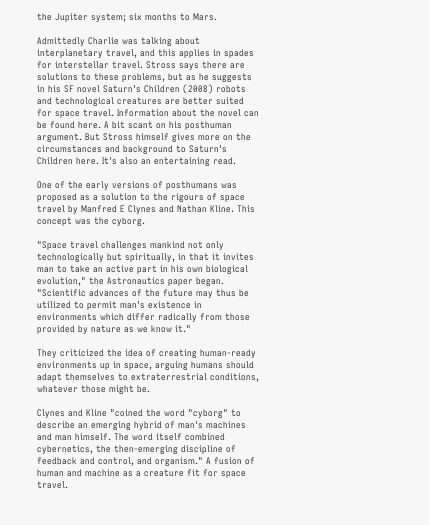the Jupiter system; six months to Mars.

Admittedly Charlie was talking about interplanetary travel, and this applies in spades for interstellar travel. Stross says there are solutions to these problems, but as he suggests in his SF novel Saturn's Children (2008) robots and technological creatures are better suited for space travel. Information about the novel can be found here. A bit scant on his posthuman argument. But Stross himself gives more on the circumstances and background to Saturn's Children here. It's also an entertaining read.

One of the early versions of posthumans was proposed as a solution to the rigours of space travel by Manfred E Clynes and Nathan Kline. This concept was the cyborg.

"Space travel challenges mankind not only technologically but spiritually, in that it invites man to take an active part in his own biological evolution," the Astronautics paper began. "Scientific advances of the future may thus be utilized to permit man's existence in environments which differ radically from those provided by nature as we know it."

They criticized the idea of creating human-ready environments up in space, arguing humans should adapt themselves to extraterrestrial conditions, whatever those might be.

Clynes and Kline "coined the word "cyborg" to describe an emerging hybrid of man's machines and man himself. The word itself combined cybernetics, the then-emerging discipline of feedback and control, and organism." A fusion of human and machine as a creature fit for space travel.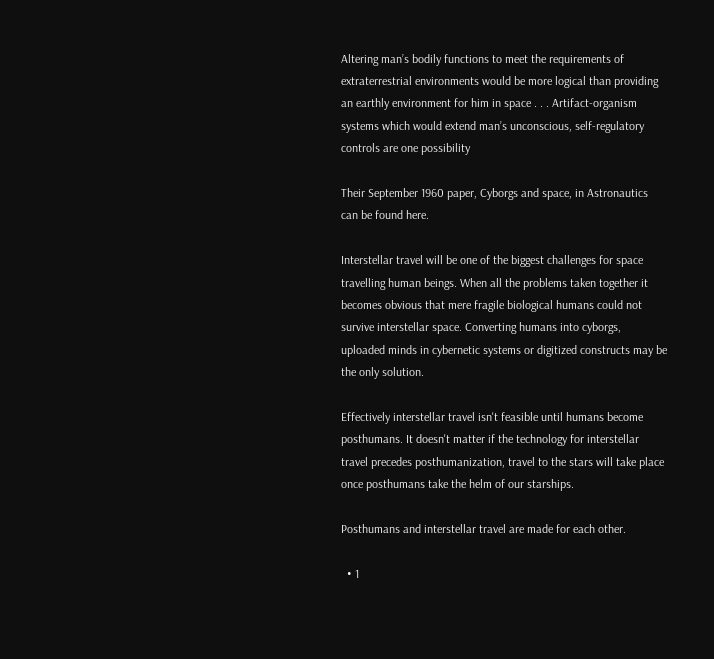Altering man’s bodily functions to meet the requirements of extraterrestrial environments would be more logical than providing an earthly environment for him in space . . . Artifact-organism systems which would extend man’s unconscious, self-regulatory controls are one possibility

Their September 1960 paper, Cyborgs and space, in Astronautics can be found here.

Interstellar travel will be one of the biggest challenges for space travelling human beings. When all the problems taken together it becomes obvious that mere fragile biological humans could not survive interstellar space. Converting humans into cyborgs, uploaded minds in cybernetic systems or digitized constructs may be the only solution.

Effectively interstellar travel isn't feasible until humans become posthumans. It doesn't matter if the technology for interstellar travel precedes posthumanization, travel to the stars will take place once posthumans take the helm of our starships.

Posthumans and interstellar travel are made for each other.

  • 1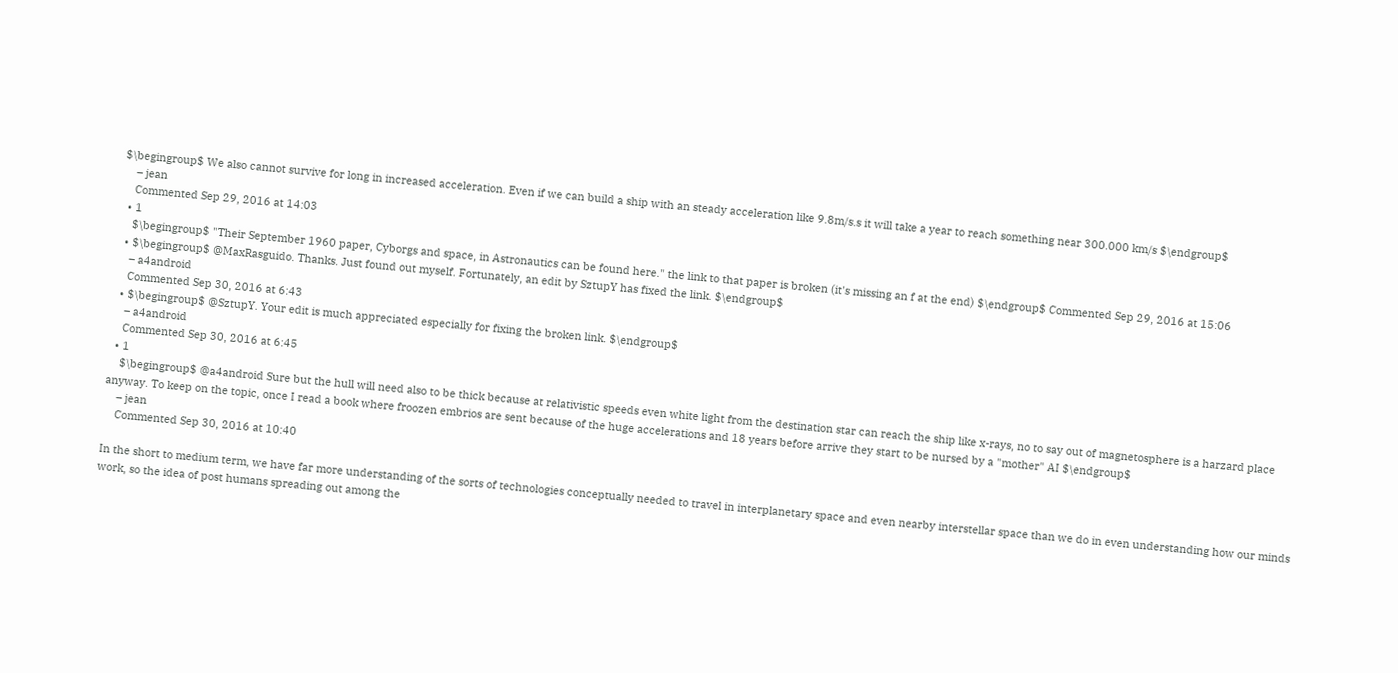$\begingroup$ We also cannot survive for long in increased acceleration. Even if we can build a ship with an steady acceleration like 9.8m/s.s it will take a year to reach something near 300.000 km/s $\endgroup$
    – jean
    Commented Sep 29, 2016 at 14:03
  • 1
    $\begingroup$ "Their September 1960 paper, Cyborgs and space, in Astronautics can be found here." the link to that paper is broken (it's missing an f at the end) $\endgroup$ Commented Sep 29, 2016 at 15:06
  • $\begingroup$ @MaxRasguido. Thanks. Just found out myself. Fortunately, an edit by SztupY has fixed the link. $\endgroup$
    – a4android
    Commented Sep 30, 2016 at 6:43
  • $\begingroup$ @SztupY. Your edit is much appreciated especially for fixing the broken link. $\endgroup$
    – a4android
    Commented Sep 30, 2016 at 6:45
  • 1
    $\begingroup$ @a4android Sure but the hull will need also to be thick because at relativistic speeds even white light from the destination star can reach the ship like x-rays, no to say out of magnetosphere is a harzard place anyway. To keep on the topic, once I read a book where froozen embrios are sent because of the huge accelerations and 18 years before arrive they start to be nursed by a "mother" AI $\endgroup$
    – jean
    Commented Sep 30, 2016 at 10:40

In the short to medium term, we have far more understanding of the sorts of technologies conceptually needed to travel in interplanetary space and even nearby interstellar space than we do in even understanding how our minds work, so the idea of post humans spreading out among the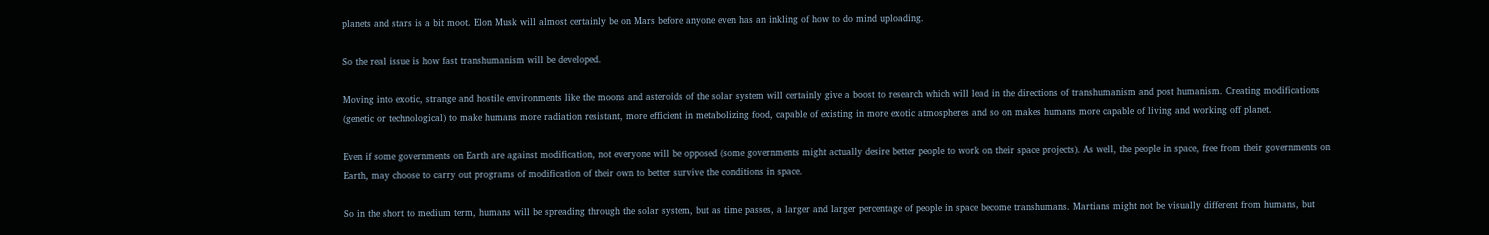planets and stars is a bit moot. Elon Musk will almost certainly be on Mars before anyone even has an inkling of how to do mind uploading.

So the real issue is how fast transhumanism will be developed.

Moving into exotic, strange and hostile environments like the moons and asteroids of the solar system will certainly give a boost to research which will lead in the directions of transhumanism and post humanism. Creating modifications (genetic or technological) to make humans more radiation resistant, more efficient in metabolizing food, capable of existing in more exotic atmospheres and so on makes humans more capable of living and working off planet.

Even if some governments on Earth are against modification, not everyone will be opposed (some governments might actually desire better people to work on their space projects). As well, the people in space, free from their governments on Earth, may choose to carry out programs of modification of their own to better survive the conditions in space.

So in the short to medium term, humans will be spreading through the solar system, but as time passes, a larger and larger percentage of people in space become transhumans. Martians might not be visually different from humans, but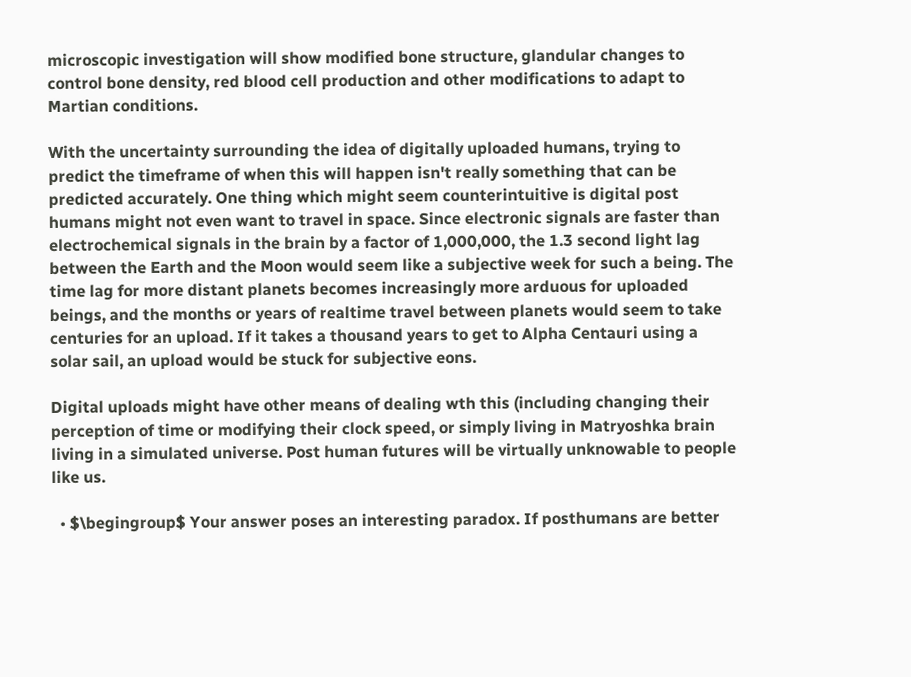microscopic investigation will show modified bone structure, glandular changes to control bone density, red blood cell production and other modifications to adapt to Martian conditions.

With the uncertainty surrounding the idea of digitally uploaded humans, trying to predict the timeframe of when this will happen isn't really something that can be predicted accurately. One thing which might seem counterintuitive is digital post humans might not even want to travel in space. Since electronic signals are faster than electrochemical signals in the brain by a factor of 1,000,000, the 1.3 second light lag between the Earth and the Moon would seem like a subjective week for such a being. The time lag for more distant planets becomes increasingly more arduous for uploaded beings, and the months or years of realtime travel between planets would seem to take centuries for an upload. If it takes a thousand years to get to Alpha Centauri using a solar sail, an upload would be stuck for subjective eons.

Digital uploads might have other means of dealing wth this (including changing their perception of time or modifying their clock speed, or simply living in Matryoshka brain living in a simulated universe. Post human futures will be virtually unknowable to people like us.

  • $\begingroup$ Your answer poses an interesting paradox. If posthumans are better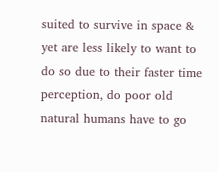suited to survive in space & yet are less likely to want to do so due to their faster time perception, do poor old natural humans have to go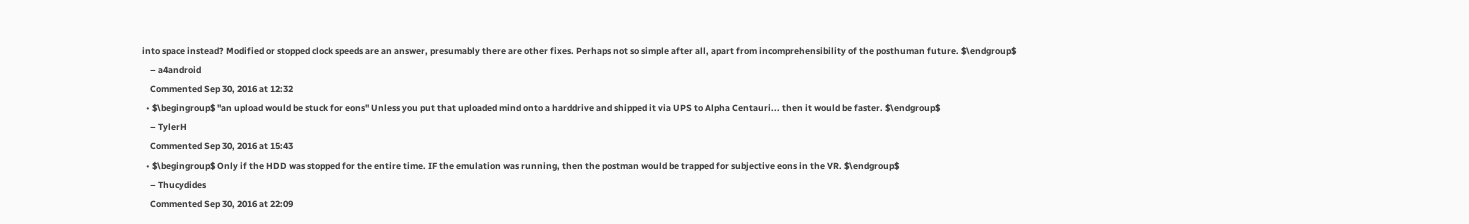into space instead? Modified or stopped clock speeds are an answer, presumably there are other fixes. Perhaps not so simple after all, apart from incomprehensibility of the posthuman future. $\endgroup$
    – a4android
    Commented Sep 30, 2016 at 12:32
  • $\begingroup$ "an upload would be stuck for eons" Unless you put that uploaded mind onto a harddrive and shipped it via UPS to Alpha Centauri... then it would be faster. $\endgroup$
    – TylerH
    Commented Sep 30, 2016 at 15:43
  • $\begingroup$ Only if the HDD was stopped for the entire time. IF the emulation was running, then the postman would be trapped for subjective eons in the VR. $\endgroup$
    – Thucydides
    Commented Sep 30, 2016 at 22:09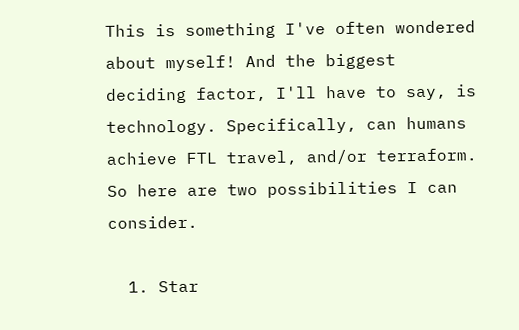This is something I've often wondered about myself! And the biggest deciding factor, I'll have to say, is technology. Specifically, can humans achieve FTL travel, and/or terraform. So here are two possibilities I can consider.

  1. Star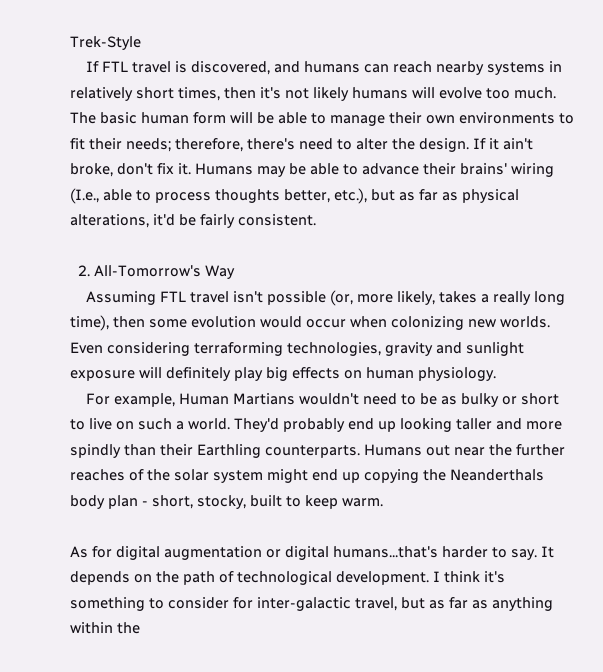Trek-Style
    If FTL travel is discovered, and humans can reach nearby systems in relatively short times, then it's not likely humans will evolve too much. The basic human form will be able to manage their own environments to fit their needs; therefore, there's need to alter the design. If it ain't broke, don't fix it. Humans may be able to advance their brains' wiring (I.e., able to process thoughts better, etc.), but as far as physical alterations, it'd be fairly consistent.

  2. All-Tomorrow's Way
    Assuming FTL travel isn't possible (or, more likely, takes a really long time), then some evolution would occur when colonizing new worlds. Even considering terraforming technologies, gravity and sunlight exposure will definitely play big effects on human physiology.
    For example, Human Martians wouldn't need to be as bulky or short to live on such a world. They'd probably end up looking taller and more spindly than their Earthling counterparts. Humans out near the further reaches of the solar system might end up copying the Neanderthals body plan - short, stocky, built to keep warm.

As for digital augmentation or digital humans...that's harder to say. It depends on the path of technological development. I think it's something to consider for inter-galactic travel, but as far as anything within the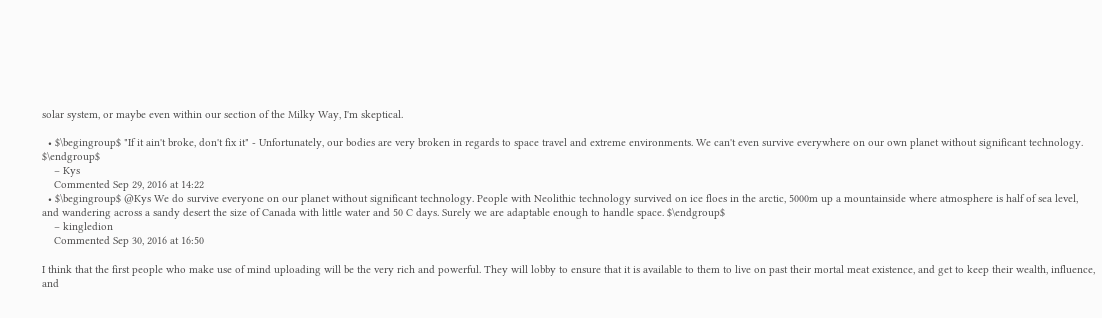solar system, or maybe even within our section of the Milky Way, I'm skeptical.

  • $\begingroup$ "If it ain't broke, don't fix it" - Unfortunately, our bodies are very broken in regards to space travel and extreme environments. We can't even survive everywhere on our own planet without significant technology. $\endgroup$
    – Kys
    Commented Sep 29, 2016 at 14:22
  • $\begingroup$ @Kys We do survive everyone on our planet without significant technology. People with Neolithic technology survived on ice floes in the arctic, 5000m up a mountainside where atmosphere is half of sea level, and wandering across a sandy desert the size of Canada with little water and 50 C days. Surely we are adaptable enough to handle space. $\endgroup$
    – kingledion
    Commented Sep 30, 2016 at 16:50

I think that the first people who make use of mind uploading will be the very rich and powerful. They will lobby to ensure that it is available to them to live on past their mortal meat existence, and get to keep their wealth, influence, and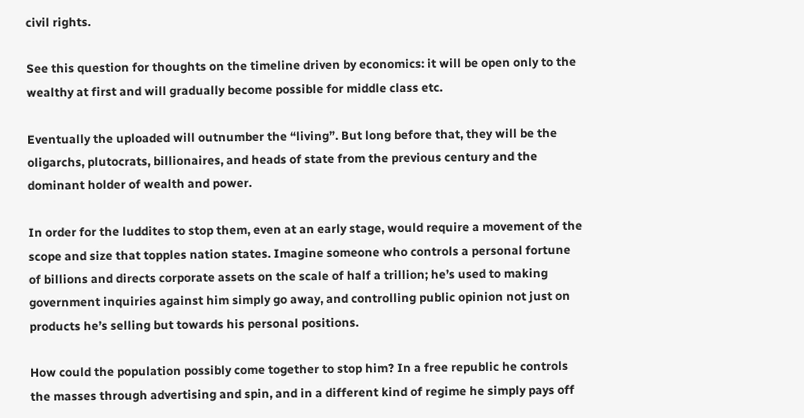civil rights.

See this question for thoughts on the timeline driven by economics: it will be open only to the wealthy at first and will gradually become possible for middle class etc.

Eventually the uploaded will outnumber the “living”. But long before that, they will be the oligarchs, plutocrats, billionaires, and heads of state from the previous century and the dominant holder of wealth and power.

In order for the luddites to stop them, even at an early stage, would require a movement of the scope and size that topples nation states. Imagine someone who controls a personal fortune of billions and directs corporate assets on the scale of half a trillion; he’s used to making government inquiries against him simply go away, and controlling public opinion not just on products he’s selling but towards his personal positions.

How could the population possibly come together to stop him? In a free republic he controls the masses through advertising and spin, and in a different kind of regime he simply pays off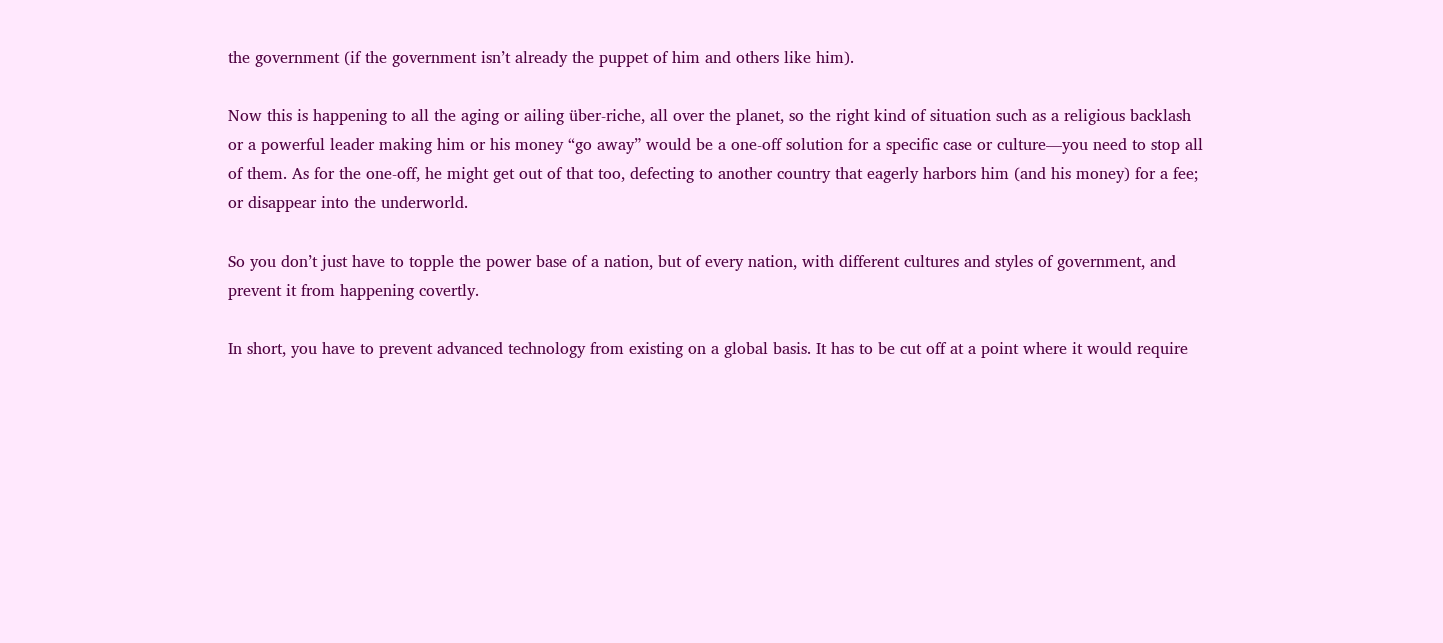the government (if the government isn’t already the puppet of him and others like him).

Now this is happening to all the aging or ailing über-riche, all over the planet, so the right kind of situation such as a religious backlash or a powerful leader making him or his money “go away” would be a one-off solution for a specific case or culture—you need to stop all of them. As for the one-off, he might get out of that too, defecting to another country that eagerly harbors him (and his money) for a fee; or disappear into the underworld.

So you don’t just have to topple the power base of a nation, but of every nation, with different cultures and styles of government, and prevent it from happening covertly.

In short, you have to prevent advanced technology from existing on a global basis. It has to be cut off at a point where it would require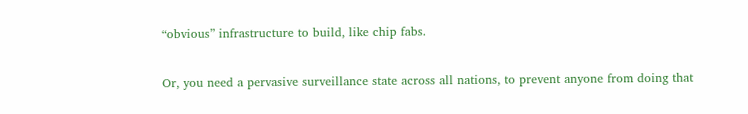“obvious” infrastructure to build, like chip fabs.

Or, you need a pervasive surveillance state across all nations, to prevent anyone from doing that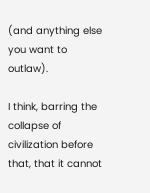(and anything else you want to outlaw).

I think, barring the collapse of civilization before that, that it cannot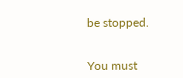be stopped.


You must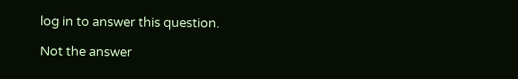log in to answer this question.

Not the answer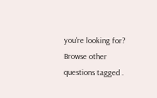you're looking for? Browse other questions tagged .